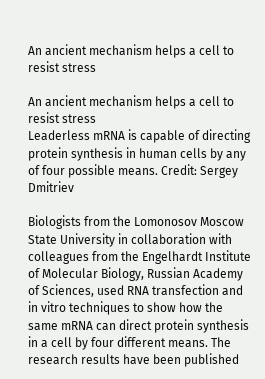An ancient mechanism helps a cell to resist stress

An ancient mechanism helps a cell to resist stress
Leaderless mRNA is capable of directing protein synthesis in human cells by any of four possible means. Credit: Sergey Dmitriev

Biologists from the Lomonosov Moscow State University in collaboration with colleagues from the Engelhardt Institute of Molecular Biology, Russian Academy of Sciences, used RNA transfection and in vitro techniques to show how the same mRNA can direct protein synthesis in a cell by four different means. The research results have been published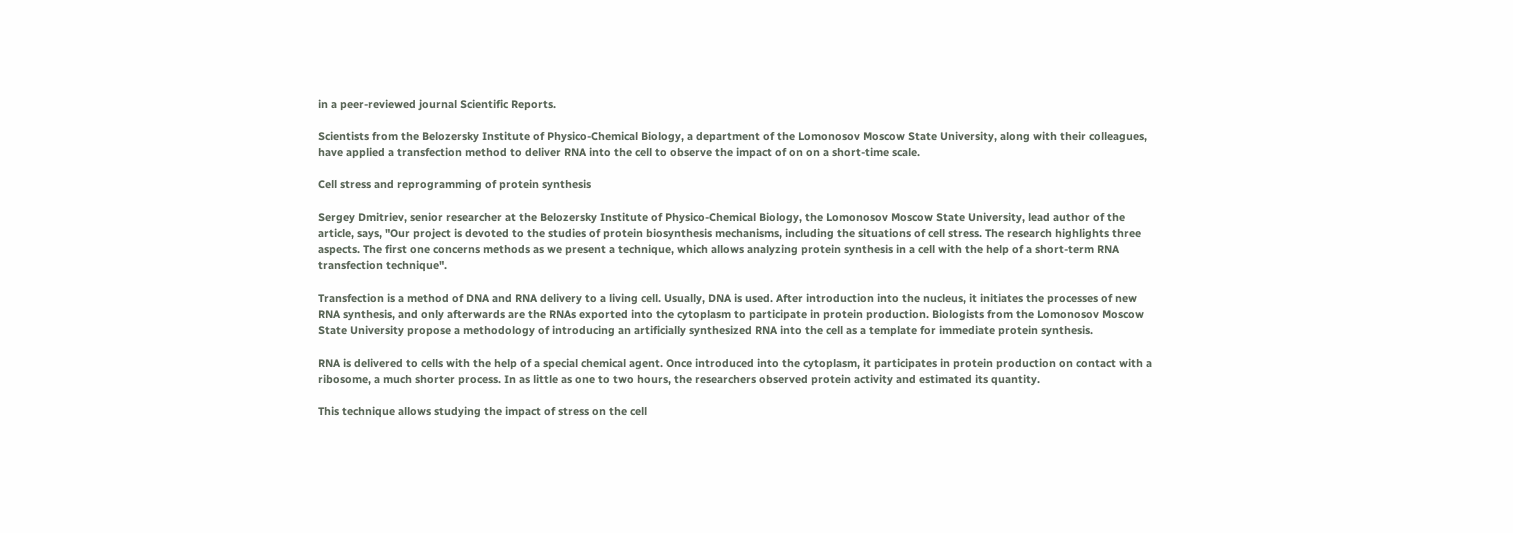in a peer-reviewed journal Scientific Reports.

Scientists from the Belozersky Institute of Physico-Chemical Biology, a department of the Lomonosov Moscow State University, along with their colleagues, have applied a transfection method to deliver RNA into the cell to observe the impact of on on a short-time scale.

Cell stress and reprogramming of protein synthesis

Sergey Dmitriev, senior researcher at the Belozersky Institute of Physico-Chemical Biology, the Lomonosov Moscow State University, lead author of the article, says, "Our project is devoted to the studies of protein biosynthesis mechanisms, including the situations of cell stress. The research highlights three aspects. The first one concerns methods as we present a technique, which allows analyzing protein synthesis in a cell with the help of a short-term RNA transfection technique".

Transfection is a method of DNA and RNA delivery to a living cell. Usually, DNA is used. After introduction into the nucleus, it initiates the processes of new RNA synthesis, and only afterwards are the RNAs exported into the cytoplasm to participate in protein production. Biologists from the Lomonosov Moscow State University propose a methodology of introducing an artificially synthesized RNA into the cell as a template for immediate protein synthesis.

RNA is delivered to cells with the help of a special chemical agent. Once introduced into the cytoplasm, it participates in protein production on contact with a ribosome, a much shorter process. In as little as one to two hours, the researchers observed protein activity and estimated its quantity.

This technique allows studying the impact of stress on the cell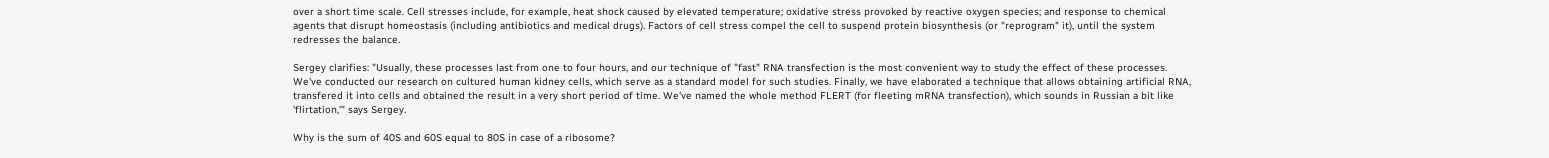over a short time scale. Cell stresses include, for example, heat shock caused by elevated temperature; oxidative stress provoked by reactive oxygen species; and response to chemical agents that disrupt homeostasis (including antibiotics and medical drugs). Factors of cell stress compel the cell to suspend protein biosynthesis (or "reprogram" it), until the system redresses the balance.

Sergey clarifies: "Usually, these processes last from one to four hours, and our technique of "fast" RNA transfection is the most convenient way to study the effect of these processes. We've conducted our research on cultured human kidney cells, which serve as a standard model for such studies. Finally, we have elaborated a technique that allows obtaining artificial RNA, transfered it into cells and obtained the result in a very short period of time. We've named the whole method FLERT (for fleeting mRNA transfection), which sounds in Russian a bit like 'flirtation,'" says Sergey.

Why is the sum of 40S and 60S equal to 80S in case of a ribosome?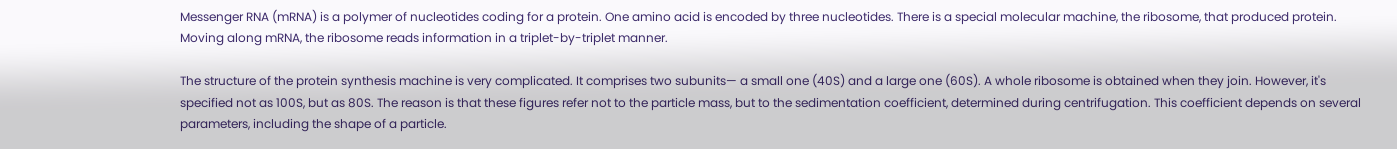Messenger RNA (mRNA) is a polymer of nucleotides coding for a protein. One amino acid is encoded by three nucleotides. There is a special molecular machine, the ribosome, that produced protein. Moving along mRNA, the ribosome reads information in a triplet-by-triplet manner.

The structure of the protein synthesis machine is very complicated. It comprises two subunits— a small one (40S) and a large one (60S). A whole ribosome is obtained when they join. However, it's specified not as 100S, but as 80S. The reason is that these figures refer not to the particle mass, but to the sedimentation coefficient, determined during centrifugation. This coefficient depends on several parameters, including the shape of a particle.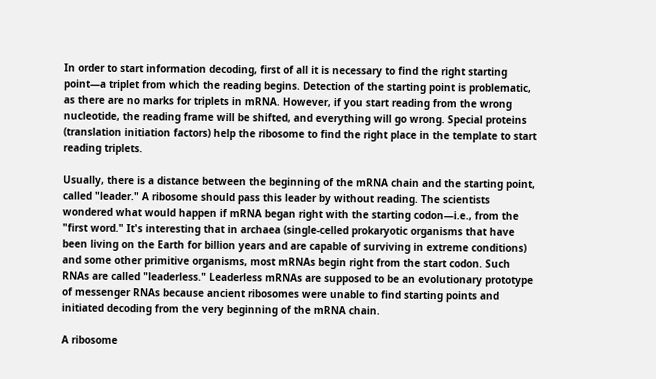In order to start information decoding, first of all it is necessary to find the right starting point—a triplet from which the reading begins. Detection of the starting point is problematic, as there are no marks for triplets in mRNA. However, if you start reading from the wrong nucleotide, the reading frame will be shifted, and everything will go wrong. Special proteins (translation initiation factors) help the ribosome to find the right place in the template to start reading triplets.

Usually, there is a distance between the beginning of the mRNA chain and the starting point, called "leader." A ribosome should pass this leader by without reading. The scientists wondered what would happen if mRNA began right with the starting codon—i.e., from the "first word." It's interesting that in archaea (single-celled prokaryotic organisms that have been living on the Earth for billion years and are capable of surviving in extreme conditions) and some other primitive organisms, most mRNAs begin right from the start codon. Such RNAs are called "leaderless." Leaderless mRNAs are supposed to be an evolutionary prototype of messenger RNAs because ancient ribosomes were unable to find starting points and initiated decoding from the very beginning of the mRNA chain.

A ribosome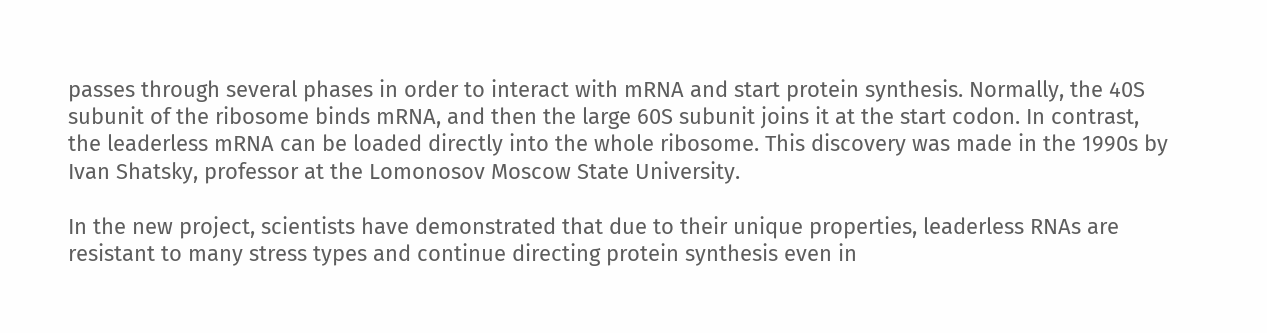passes through several phases in order to interact with mRNA and start protein synthesis. Normally, the 40S subunit of the ribosome binds mRNA, and then the large 60S subunit joins it at the start codon. In contrast, the leaderless mRNA can be loaded directly into the whole ribosome. This discovery was made in the 1990s by Ivan Shatsky, professor at the Lomonosov Moscow State University.

In the new project, scientists have demonstrated that due to their unique properties, leaderless RNAs are resistant to many stress types and continue directing protein synthesis even in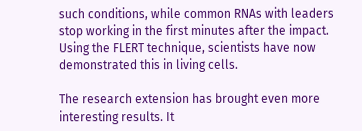such conditions, while common RNAs with leaders stop working in the first minutes after the impact. Using the FLERT technique, scientists have now demonstrated this in living cells.

The research extension has brought even more interesting results. It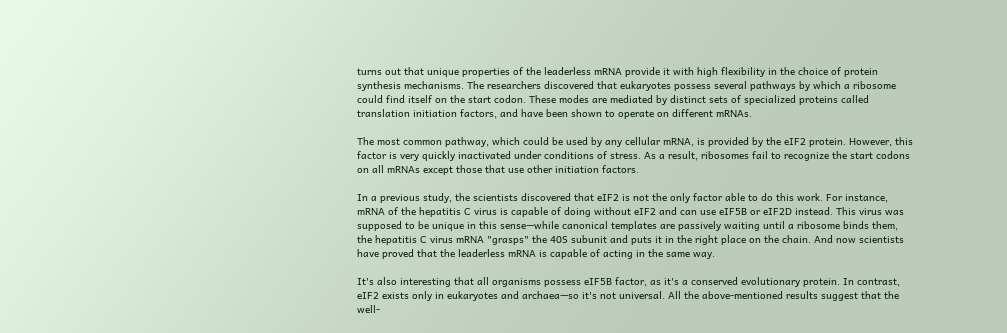turns out that unique properties of the leaderless mRNA provide it with high flexibility in the choice of protein synthesis mechanisms. The researchers discovered that eukaryotes possess several pathways by which a ribosome could find itself on the start codon. These modes are mediated by distinct sets of specialized proteins called translation initiation factors, and have been shown to operate on different mRNAs.

The most common pathway, which could be used by any cellular mRNA, is provided by the eIF2 protein. However, this factor is very quickly inactivated under conditions of stress. As a result, ribosomes fail to recognize the start codons on all mRNAs except those that use other initiation factors.

In a previous study, the scientists discovered that eIF2 is not the only factor able to do this work. For instance, mRNA of the hepatitis C virus is capable of doing without eIF2 and can use eIF5B or eIF2D instead. This virus was supposed to be unique in this sense—while canonical templates are passively waiting until a ribosome binds them, the hepatitis C virus mRNA "grasps" the 40S subunit and puts it in the right place on the chain. And now scientists have proved that the leaderless mRNA is capable of acting in the same way.

It's also interesting that all organisms possess eIF5B factor, as it's a conserved evolutionary protein. In contrast, eIF2 exists only in eukaryotes and archaea—so it's not universal. All the above-mentioned results suggest that the well-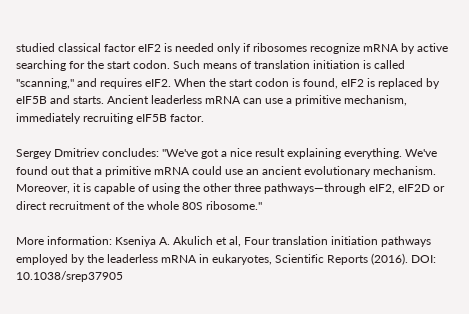studied classical factor eIF2 is needed only if ribosomes recognize mRNA by active searching for the start codon. Such means of translation initiation is called "scanning," and requires eIF2. When the start codon is found, eIF2 is replaced by eIF5B and starts. Ancient leaderless mRNA can use a primitive mechanism, immediately recruiting eIF5B factor.

Sergey Dmitriev concludes: "We've got a nice result explaining everything. We've found out that a primitive mRNA could use an ancient evolutionary mechanism. Moreover, it is capable of using the other three pathways—through eIF2, eIF2D or direct recruitment of the whole 80S ribosome."

More information: Kseniya A. Akulich et al, Four translation initiation pathways employed by the leaderless mRNA in eukaryotes, Scientific Reports (2016). DOI: 10.1038/srep37905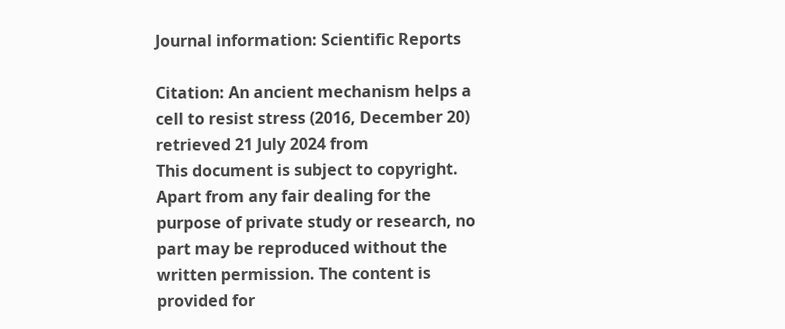Journal information: Scientific Reports

Citation: An ancient mechanism helps a cell to resist stress (2016, December 20) retrieved 21 July 2024 from
This document is subject to copyright. Apart from any fair dealing for the purpose of private study or research, no part may be reproduced without the written permission. The content is provided for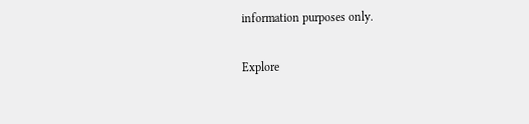information purposes only.

Explore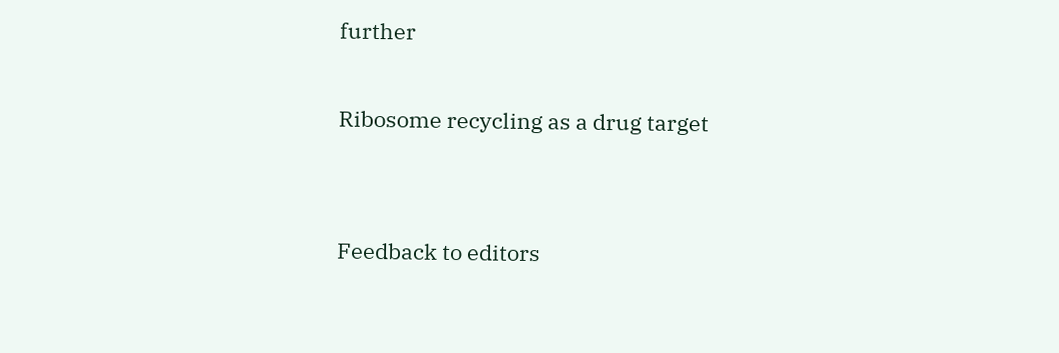further

Ribosome recycling as a drug target


Feedback to editors